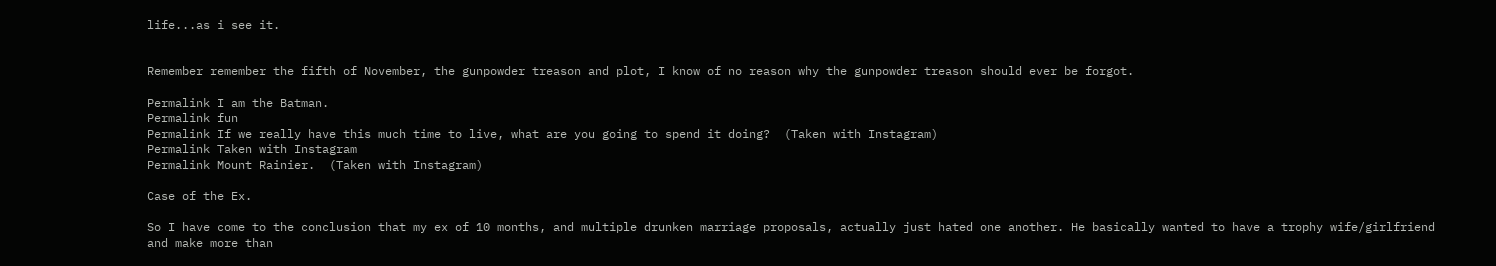life...as i see it.


Remember remember the fifth of November, the gunpowder treason and plot, I know of no reason why the gunpowder treason should ever be forgot.

Permalink I am the Batman.
Permalink fun
Permalink If we really have this much time to live, what are you going to spend it doing?  (Taken with Instagram)
Permalink Taken with Instagram
Permalink Mount Rainier.  (Taken with Instagram)

Case of the Ex.

So I have come to the conclusion that my ex of 10 months, and multiple drunken marriage proposals, actually just hated one another. He basically wanted to have a trophy wife/girlfriend and make more than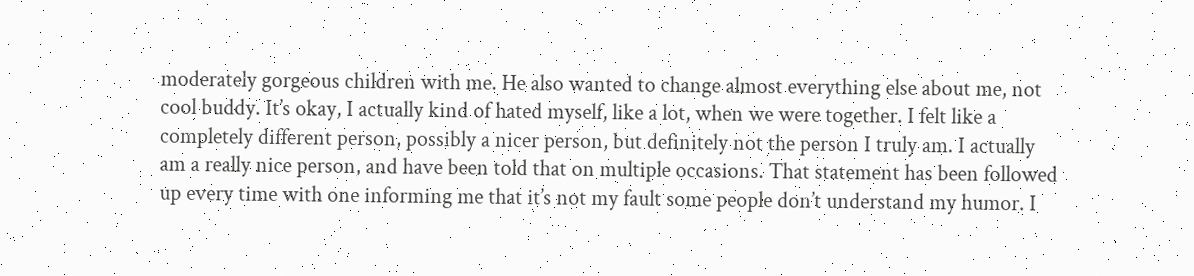moderately gorgeous children with me. He also wanted to change almost everything else about me, not cool buddy. It’s okay, I actually kind of hated myself, like a lot, when we were together. I felt like a completely different person, possibly a nicer person, but definitely not the person I truly am. I actually am a really nice person, and have been told that on multiple occasions. That statement has been followed up every time with one informing me that it’s not my fault some people don’t understand my humor. I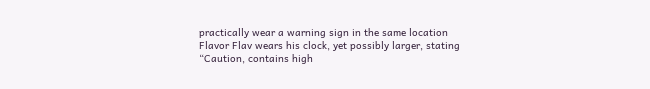practically wear a warning sign in the same location Flavor Flav wears his clock, yet possibly larger, stating “Caution, contains high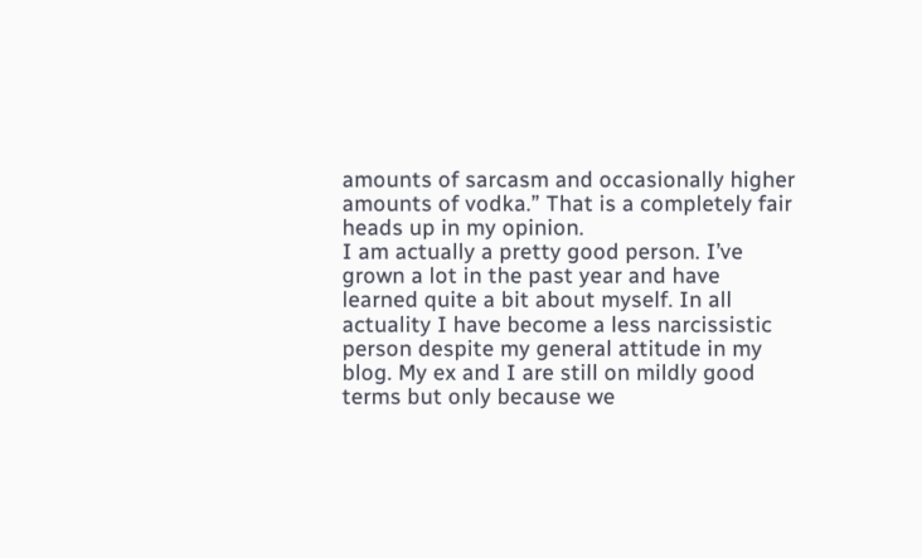amounts of sarcasm and occasionally higher amounts of vodka.” That is a completely fair heads up in my opinion.
I am actually a pretty good person. I’ve grown a lot in the past year and have learned quite a bit about myself. In all actuality I have become a less narcissistic person despite my general attitude in my blog. My ex and I are still on mildly good terms but only because we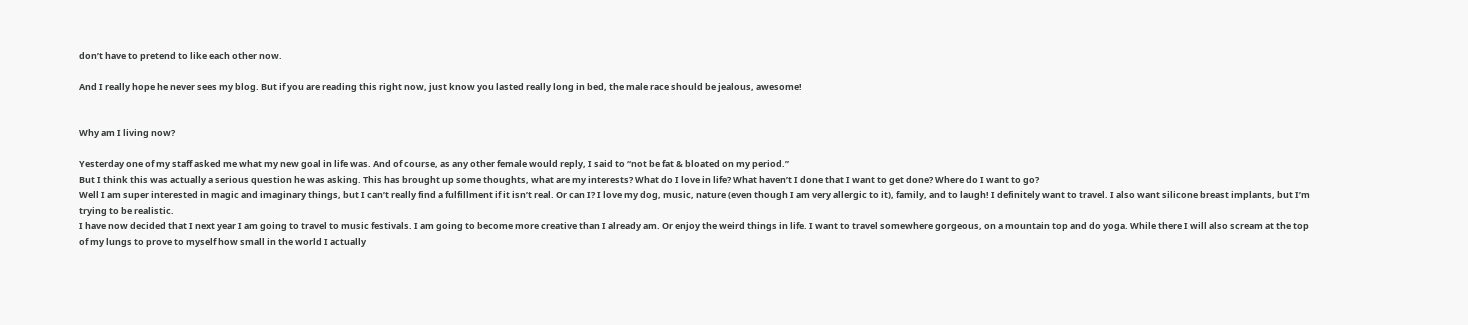don’t have to pretend to like each other now.

And I really hope he never sees my blog. But if you are reading this right now, just know you lasted really long in bed, the male race should be jealous, awesome!


Why am I living now?

Yesterday one of my staff asked me what my new goal in life was. And of course, as any other female would reply, I said to “not be fat & bloated on my period.”
But I think this was actually a serious question he was asking. This has brought up some thoughts, what are my interests? What do I love in life? What haven’t I done that I want to get done? Where do I want to go?
Well I am super interested in magic and imaginary things, but I can’t really find a fulfillment if it isn’t real. Or can I? I love my dog, music, nature (even though I am very allergic to it), family, and to laugh! I definitely want to travel. I also want silicone breast implants, but I’m trying to be realistic.
I have now decided that I next year I am going to travel to music festivals. I am going to become more creative than I already am. Or enjoy the weird things in life. I want to travel somewhere gorgeous, on a mountain top and do yoga. While there I will also scream at the top of my lungs to prove to myself how small in the world I actually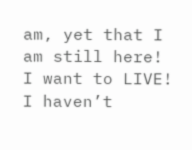am, yet that I am still here!
I want to LIVE!
I haven’t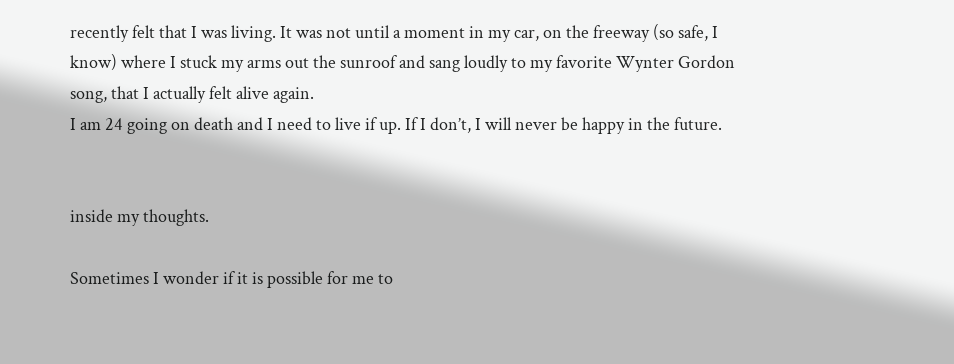recently felt that I was living. It was not until a moment in my car, on the freeway (so safe, I know) where I stuck my arms out the sunroof and sang loudly to my favorite Wynter Gordon song, that I actually felt alive again.
I am 24 going on death and I need to live if up. If I don’t, I will never be happy in the future.


inside my thoughts.

Sometimes I wonder if it is possible for me to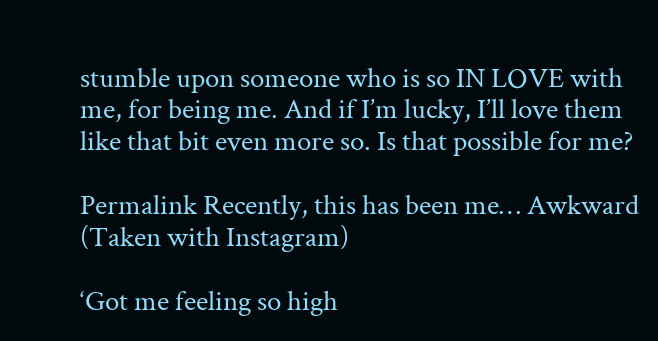stumble upon someone who is so IN LOVE with me, for being me. And if I’m lucky, I’ll love them like that bit even more so. Is that possible for me?

Permalink Recently, this has been me… Awkward  (Taken with Instagram)

‘Got me feeling so high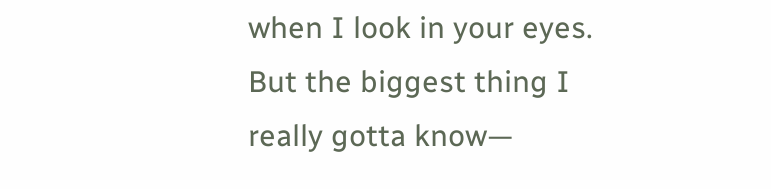when I look in your eyes. But the biggest thing I really gotta know—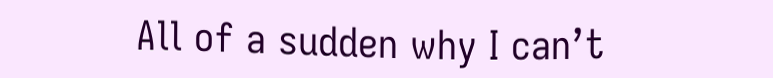All of a sudden why I can’t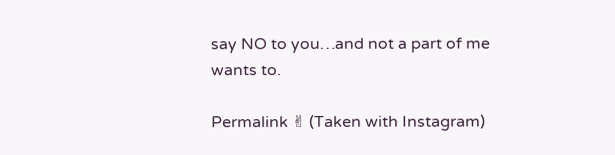say NO to you…and not a part of me wants to.

Permalink ✌ (Taken with Instagram)